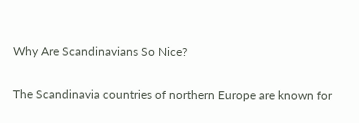Why Are Scandinavians So Nice?

The Scandinavia countries of northern Europe are known for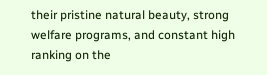their pristine natural beauty, strong welfare programs, and constant high ranking on the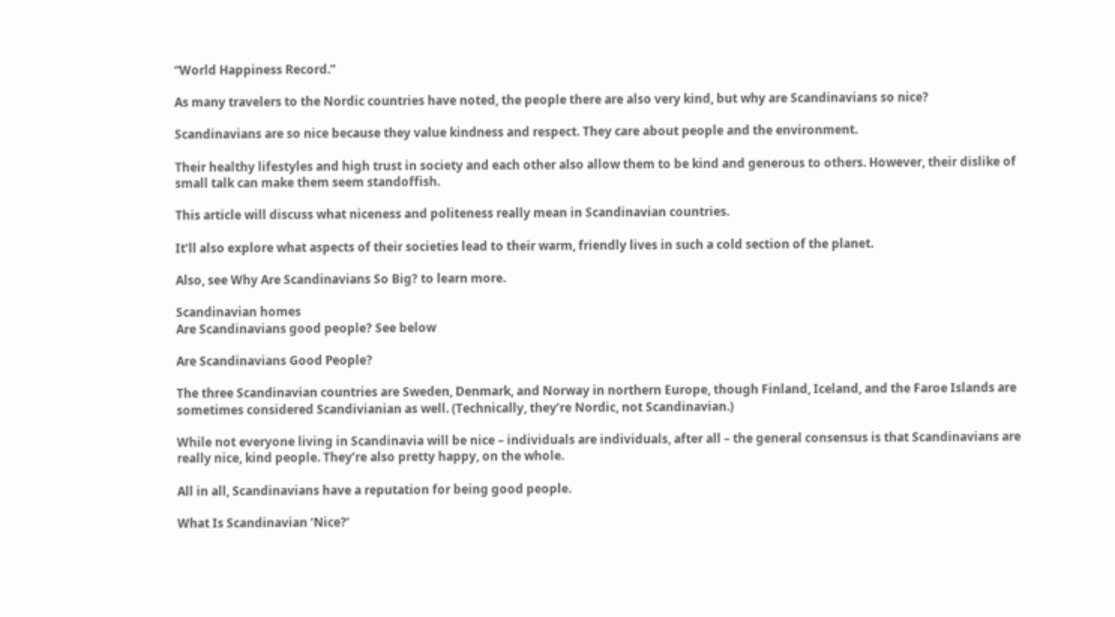“World Happiness Record.”

As many travelers to the Nordic countries have noted, the people there are also very kind, but why are Scandinavians so nice?

Scandinavians are so nice because they value kindness and respect. They care about people and the environment.

Their healthy lifestyles and high trust in society and each other also allow them to be kind and generous to others. However, their dislike of small talk can make them seem standoffish.

This article will discuss what niceness and politeness really mean in Scandinavian countries.

It’ll also explore what aspects of their societies lead to their warm, friendly lives in such a cold section of the planet.

Also, see Why Are Scandinavians So Big? to learn more.

Scandinavian homes
Are Scandinavians good people? See below

Are Scandinavians Good People?

The three Scandinavian countries are Sweden, Denmark, and Norway in northern Europe, though Finland, Iceland, and the Faroe Islands are sometimes considered Scandivianian as well. (Technically, they’re Nordic, not Scandinavian.)

While not everyone living in Scandinavia will be nice – individuals are individuals, after all – the general consensus is that Scandinavians are really nice, kind people. They’re also pretty happy, on the whole.

All in all, Scandinavians have a reputation for being good people.

What Is Scandinavian ‘Nice?’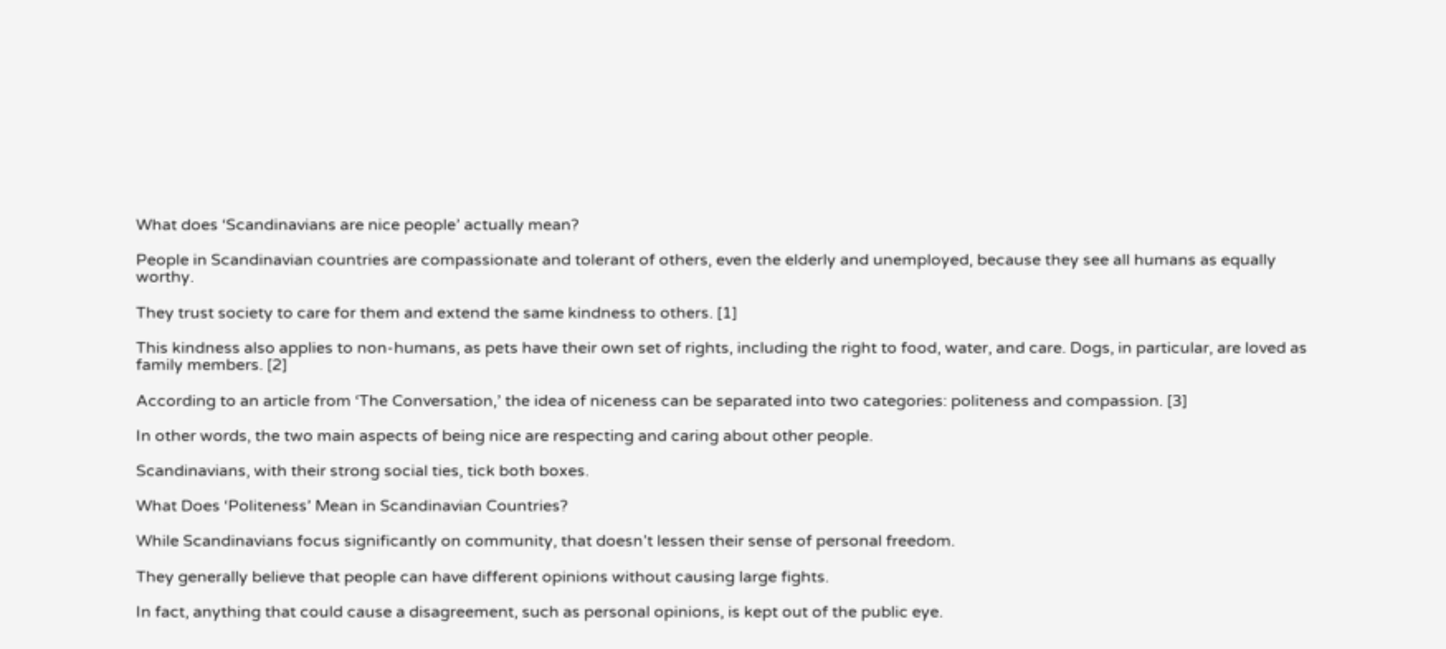What does ‘Scandinavians are nice people’ actually mean?

People in Scandinavian countries are compassionate and tolerant of others, even the elderly and unemployed, because they see all humans as equally worthy.

They trust society to care for them and extend the same kindness to others. [1]

This kindness also applies to non-humans, as pets have their own set of rights, including the right to food, water, and care. Dogs, in particular, are loved as family members. [2]

According to an article from ‘The Conversation,’ the idea of niceness can be separated into two categories: politeness and compassion. [3]

In other words, the two main aspects of being nice are respecting and caring about other people.

Scandinavians, with their strong social ties, tick both boxes.

What Does ‘Politeness’ Mean in Scandinavian Countries?

While Scandinavians focus significantly on community, that doesn’t lessen their sense of personal freedom.

They generally believe that people can have different opinions without causing large fights.

In fact, anything that could cause a disagreement, such as personal opinions, is kept out of the public eye.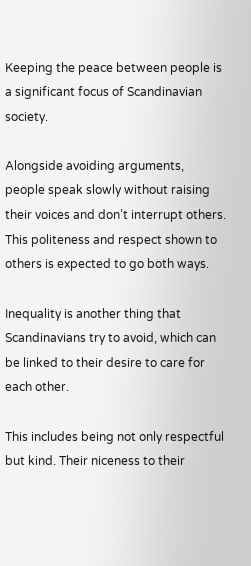Keeping the peace between people is a significant focus of Scandinavian society.

Alongside avoiding arguments, people speak slowly without raising their voices and don’t interrupt others. This politeness and respect shown to others is expected to go both ways.

Inequality is another thing that Scandinavians try to avoid, which can be linked to their desire to care for each other.

This includes being not only respectful but kind. Their niceness to their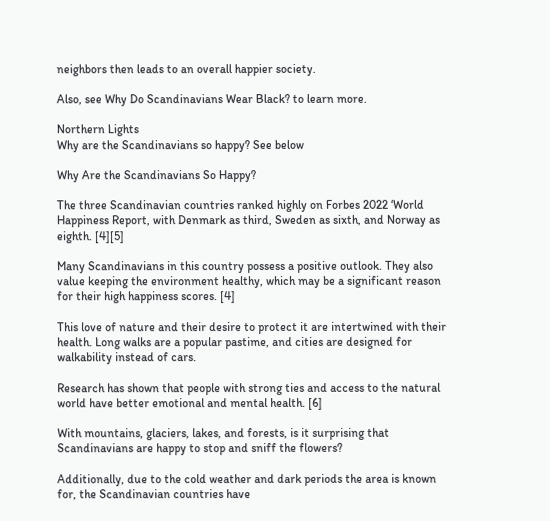neighbors then leads to an overall happier society.

Also, see Why Do Scandinavians Wear Black? to learn more.

Northern Lights
Why are the Scandinavians so happy? See below

Why Are the Scandinavians So Happy?

The three Scandinavian countries ranked highly on Forbes 2022 ‘World Happiness Report, with Denmark as third, Sweden as sixth, and Norway as eighth. [4][5]

Many Scandinavians in this country possess a positive outlook. They also value keeping the environment healthy, which may be a significant reason for their high happiness scores. [4]

This love of nature and their desire to protect it are intertwined with their health. Long walks are a popular pastime, and cities are designed for walkability instead of cars.

Research has shown that people with strong ties and access to the natural world have better emotional and mental health. [6]

With mountains, glaciers, lakes, and forests, is it surprising that Scandinavians are happy to stop and sniff the flowers?

Additionally, due to the cold weather and dark periods the area is known for, the Scandinavian countries have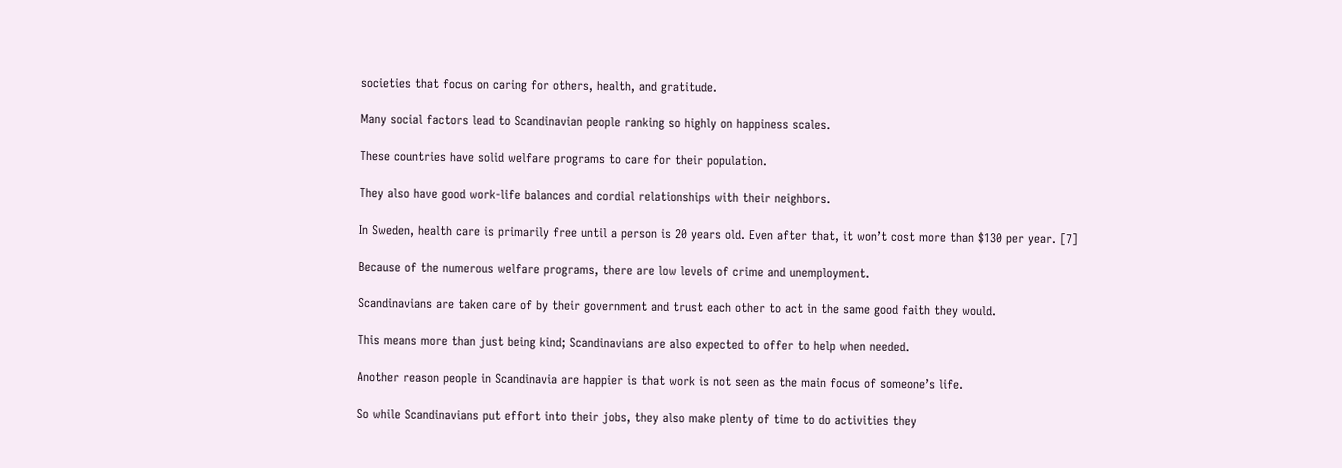societies that focus on caring for others, health, and gratitude.

Many social factors lead to Scandinavian people ranking so highly on happiness scales.

These countries have solid welfare programs to care for their population.

They also have good work-life balances and cordial relationships with their neighbors.

In Sweden, health care is primarily free until a person is 20 years old. Even after that, it won’t cost more than $130 per year. [7]

Because of the numerous welfare programs, there are low levels of crime and unemployment.

Scandinavians are taken care of by their government and trust each other to act in the same good faith they would.

This means more than just being kind; Scandinavians are also expected to offer to help when needed.

Another reason people in Scandinavia are happier is that work is not seen as the main focus of someone’s life.

So while Scandinavians put effort into their jobs, they also make plenty of time to do activities they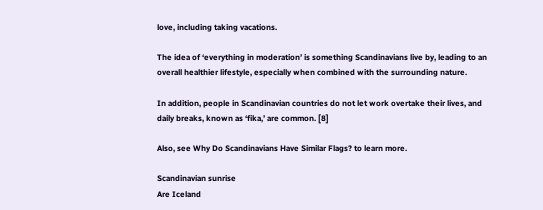love, including taking vacations.

The idea of ‘everything in moderation’ is something Scandinavians live by, leading to an overall healthier lifestyle, especially when combined with the surrounding nature.

In addition, people in Scandinavian countries do not let work overtake their lives, and daily breaks, known as ‘fika,’ are common. [8]

Also, see Why Do Scandinavians Have Similar Flags? to learn more.

Scandinavian sunrise
Are Iceland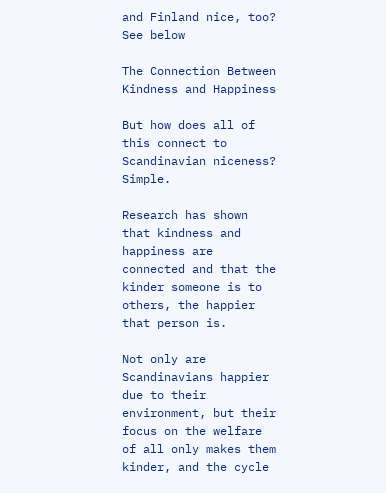and Finland nice, too? See below

The Connection Between Kindness and Happiness

But how does all of this connect to Scandinavian niceness? Simple.

Research has shown that kindness and happiness are connected and that the kinder someone is to others, the happier that person is.

Not only are Scandinavians happier due to their environment, but their focus on the welfare of all only makes them kinder, and the cycle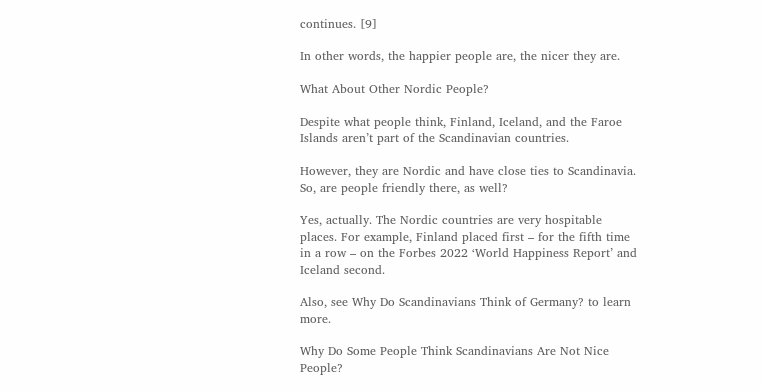continues. [9]

In other words, the happier people are, the nicer they are.

What About Other Nordic People?

Despite what people think, Finland, Iceland, and the Faroe Islands aren’t part of the Scandinavian countries.

However, they are Nordic and have close ties to Scandinavia. So, are people friendly there, as well?

Yes, actually. The Nordic countries are very hospitable places. For example, Finland placed first – for the fifth time in a row – on the Forbes 2022 ‘World Happiness Report’ and Iceland second.

Also, see Why Do Scandinavians Think of Germany? to learn more.

Why Do Some People Think Scandinavians Are Not Nice People?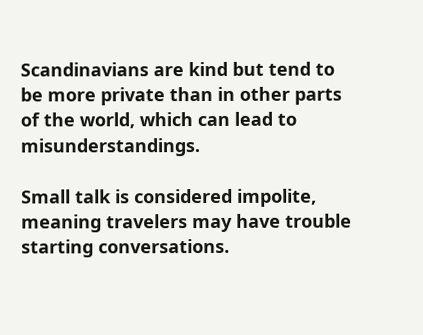Scandinavians are kind but tend to be more private than in other parts of the world, which can lead to misunderstandings.

Small talk is considered impolite, meaning travelers may have trouble starting conversations.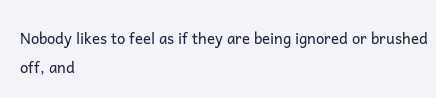Nobody likes to feel as if they are being ignored or brushed off, and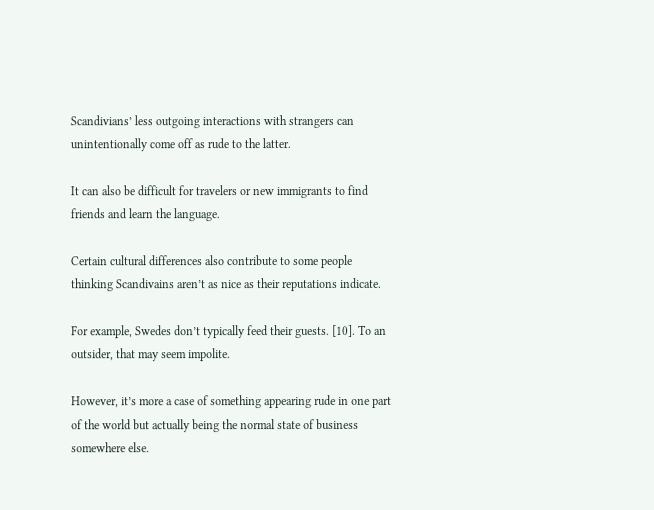Scandivians’ less outgoing interactions with strangers can unintentionally come off as rude to the latter.

It can also be difficult for travelers or new immigrants to find friends and learn the language.

Certain cultural differences also contribute to some people thinking Scandivains aren’t as nice as their reputations indicate.

For example, Swedes don’t typically feed their guests. [10]. To an outsider, that may seem impolite.

However, it’s more a case of something appearing rude in one part of the world but actually being the normal state of business somewhere else.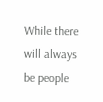While there will always be people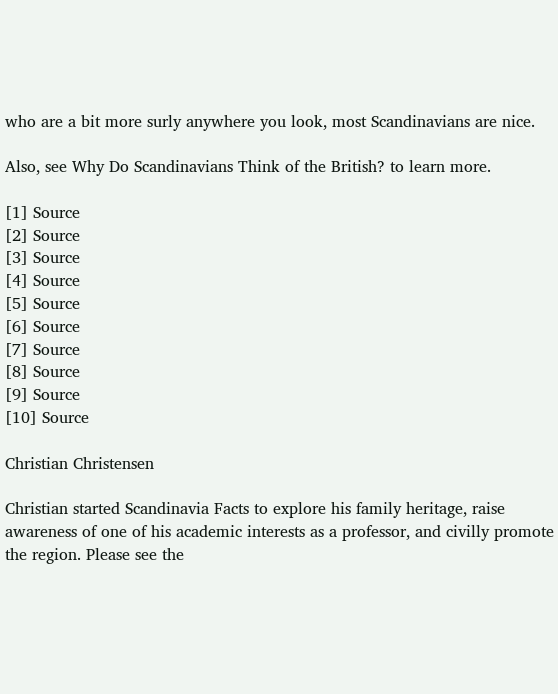who are a bit more surly anywhere you look, most Scandinavians are nice.

Also, see Why Do Scandinavians Think of the British? to learn more.

[1] Source
[2] Source
[3] Source
[4] Source
[5] Source
[6] Source
[7] Source
[8] Source
[9] Source
[10] Source

Christian Christensen

Christian started Scandinavia Facts to explore his family heritage, raise awareness of one of his academic interests as a professor, and civilly promote the region. Please see the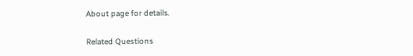About page for details.

Related Questions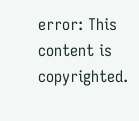error: This content is copyrighted.